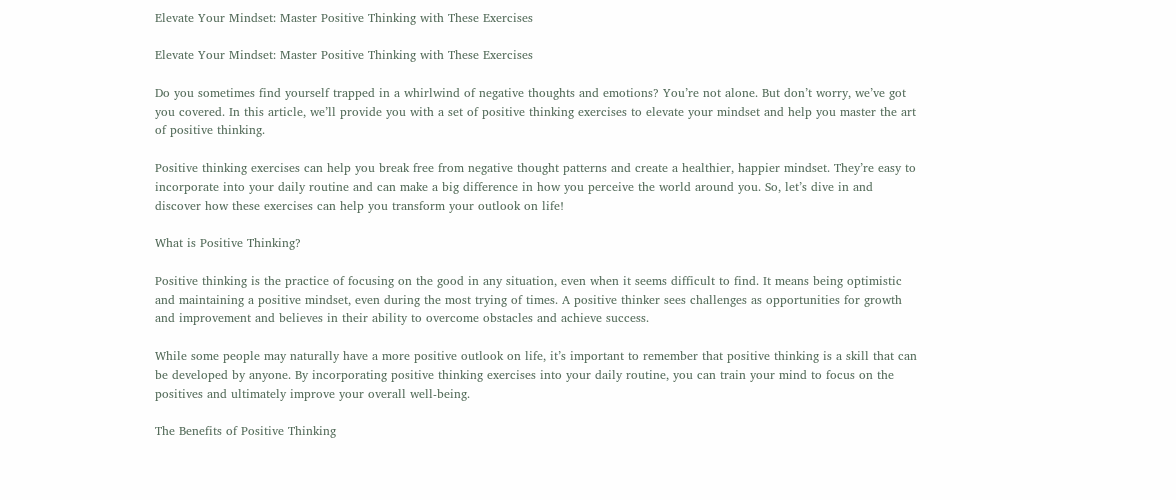Elevate Your Mindset: Master Positive Thinking with These Exercises

Elevate Your Mindset: Master Positive Thinking with These Exercises

Do you sometimes find yourself trapped in a whirlwind of negative thoughts and emotions? You’re not alone. But don’t worry, we’ve got you covered. In this article, we’ll provide you with a set of positive thinking exercises to elevate your mindset and help you master the art of positive thinking.

Positive thinking exercises can help you break free from negative thought patterns and create a healthier, happier mindset. They’re easy to incorporate into your daily routine and can make a big difference in how you perceive the world around you. So, let’s dive in and discover how these exercises can help you transform your outlook on life!

What is Positive Thinking?

Positive thinking is the practice of focusing on the good in any situation, even when it seems difficult to find. It means being optimistic and maintaining a positive mindset, even during the most trying of times. A positive thinker sees challenges as opportunities for growth and improvement and believes in their ability to overcome obstacles and achieve success.

While some people may naturally have a more positive outlook on life, it’s important to remember that positive thinking is a skill that can be developed by anyone. By incorporating positive thinking exercises into your daily routine, you can train your mind to focus on the positives and ultimately improve your overall well-being.

The Benefits of Positive Thinking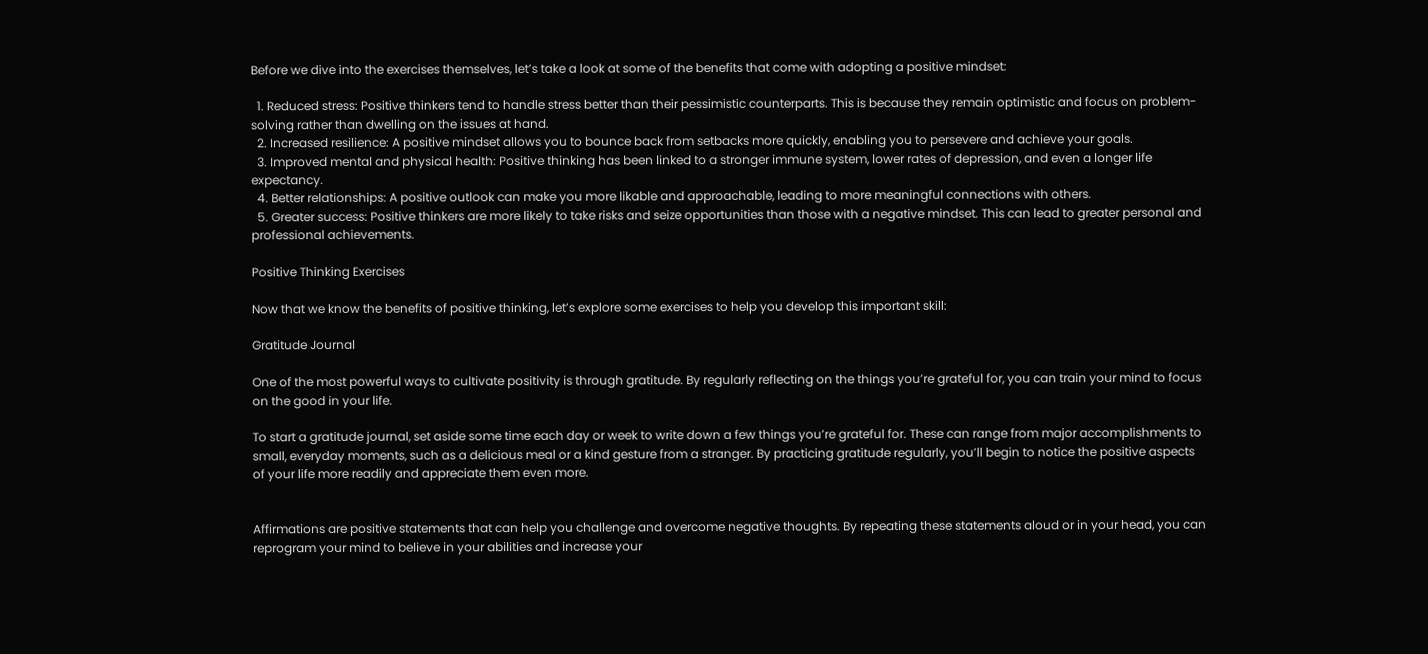Before we dive into the exercises themselves, let’s take a look at some of the benefits that come with adopting a positive mindset:

  1. Reduced stress: Positive thinkers tend to handle stress better than their pessimistic counterparts. This is because they remain optimistic and focus on problem-solving rather than dwelling on the issues at hand.
  2. Increased resilience: A positive mindset allows you to bounce back from setbacks more quickly, enabling you to persevere and achieve your goals.
  3. Improved mental and physical health: Positive thinking has been linked to a stronger immune system, lower rates of depression, and even a longer life expectancy.
  4. Better relationships: A positive outlook can make you more likable and approachable, leading to more meaningful connections with others.
  5. Greater success: Positive thinkers are more likely to take risks and seize opportunities than those with a negative mindset. This can lead to greater personal and professional achievements.

Positive Thinking Exercises

Now that we know the benefits of positive thinking, let’s explore some exercises to help you develop this important skill:

Gratitude Journal

One of the most powerful ways to cultivate positivity is through gratitude. By regularly reflecting on the things you’re grateful for, you can train your mind to focus on the good in your life.

To start a gratitude journal, set aside some time each day or week to write down a few things you’re grateful for. These can range from major accomplishments to small, everyday moments, such as a delicious meal or a kind gesture from a stranger. By practicing gratitude regularly, you’ll begin to notice the positive aspects of your life more readily and appreciate them even more.


Affirmations are positive statements that can help you challenge and overcome negative thoughts. By repeating these statements aloud or in your head, you can reprogram your mind to believe in your abilities and increase your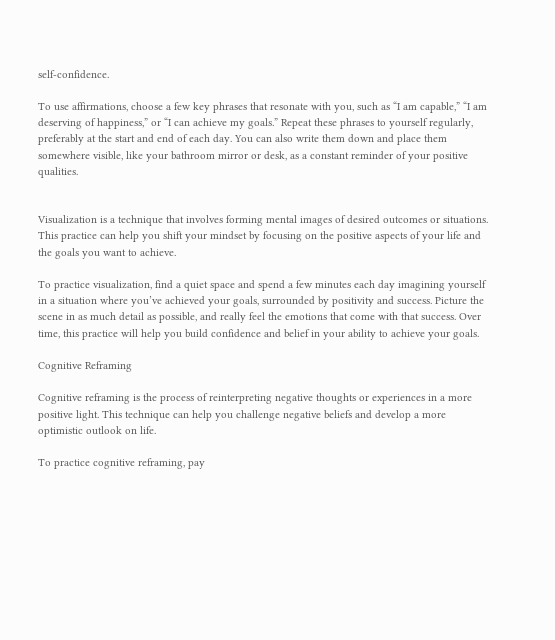self-confidence.

To use affirmations, choose a few key phrases that resonate with you, such as “I am capable,” “I am deserving of happiness,” or “I can achieve my goals.” Repeat these phrases to yourself regularly, preferably at the start and end of each day. You can also write them down and place them somewhere visible, like your bathroom mirror or desk, as a constant reminder of your positive qualities.


Visualization is a technique that involves forming mental images of desired outcomes or situations. This practice can help you shift your mindset by focusing on the positive aspects of your life and the goals you want to achieve.

To practice visualization, find a quiet space and spend a few minutes each day imagining yourself in a situation where you’ve achieved your goals, surrounded by positivity and success. Picture the scene in as much detail as possible, and really feel the emotions that come with that success. Over time, this practice will help you build confidence and belief in your ability to achieve your goals.

Cognitive Reframing

Cognitive reframing is the process of reinterpreting negative thoughts or experiences in a more positive light. This technique can help you challenge negative beliefs and develop a more optimistic outlook on life.

To practice cognitive reframing, pay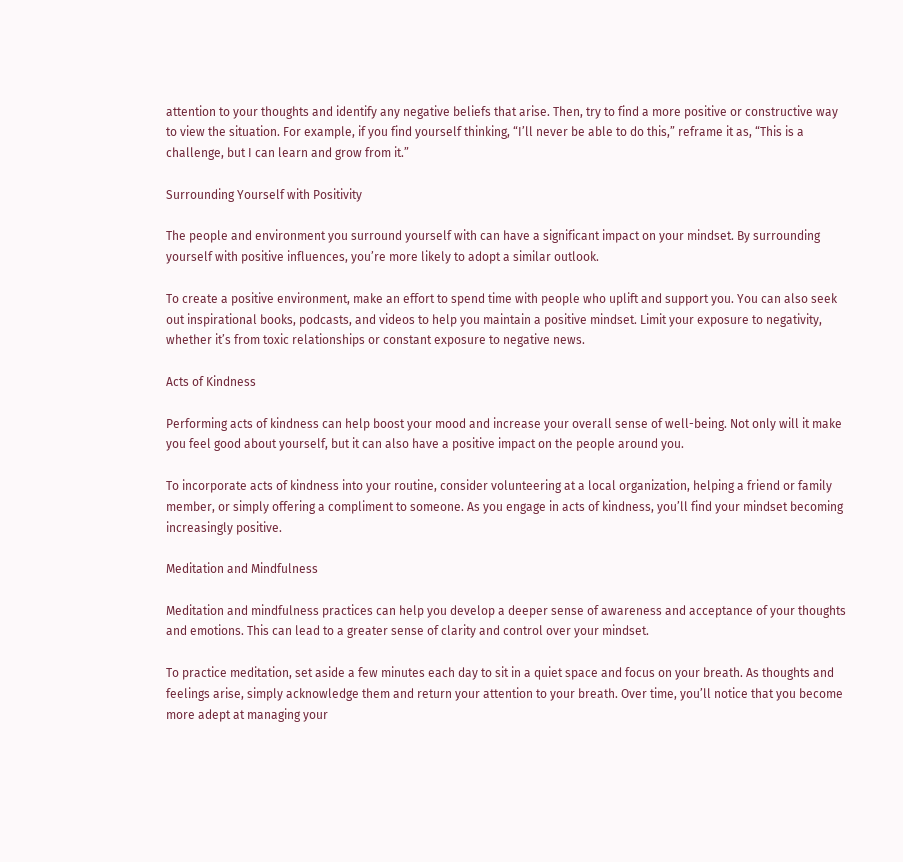attention to your thoughts and identify any negative beliefs that arise. Then, try to find a more positive or constructive way to view the situation. For example, if you find yourself thinking, “I’ll never be able to do this,” reframe it as, “This is a challenge, but I can learn and grow from it.”

Surrounding Yourself with Positivity

The people and environment you surround yourself with can have a significant impact on your mindset. By surrounding yourself with positive influences, you’re more likely to adopt a similar outlook.

To create a positive environment, make an effort to spend time with people who uplift and support you. You can also seek out inspirational books, podcasts, and videos to help you maintain a positive mindset. Limit your exposure to negativity, whether it’s from toxic relationships or constant exposure to negative news.

Acts of Kindness

Performing acts of kindness can help boost your mood and increase your overall sense of well-being. Not only will it make you feel good about yourself, but it can also have a positive impact on the people around you.

To incorporate acts of kindness into your routine, consider volunteering at a local organization, helping a friend or family member, or simply offering a compliment to someone. As you engage in acts of kindness, you’ll find your mindset becoming increasingly positive.

Meditation and Mindfulness

Meditation and mindfulness practices can help you develop a deeper sense of awareness and acceptance of your thoughts and emotions. This can lead to a greater sense of clarity and control over your mindset.

To practice meditation, set aside a few minutes each day to sit in a quiet space and focus on your breath. As thoughts and feelings arise, simply acknowledge them and return your attention to your breath. Over time, you’ll notice that you become more adept at managing your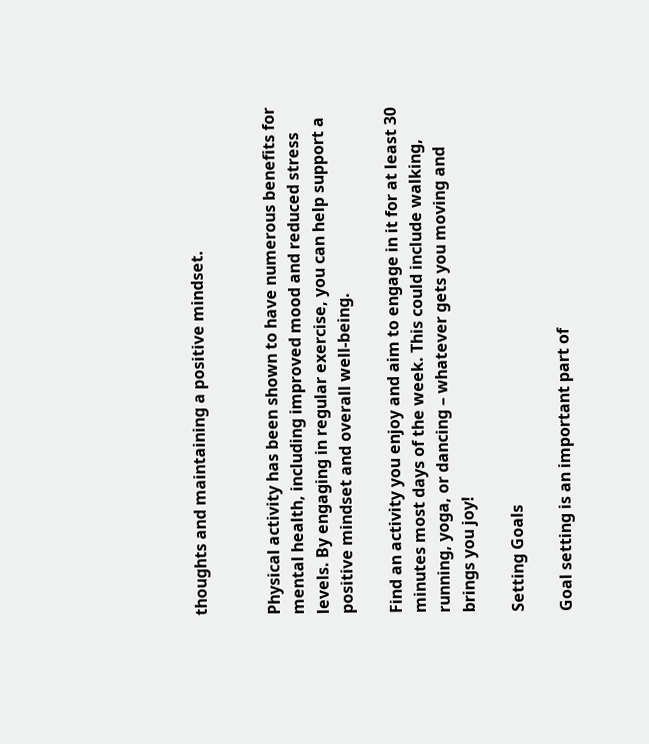thoughts and maintaining a positive mindset.


Physical activity has been shown to have numerous benefits for mental health, including improved mood and reduced stress levels. By engaging in regular exercise, you can help support a positive mindset and overall well-being.

Find an activity you enjoy and aim to engage in it for at least 30 minutes most days of the week. This could include walking, running, yoga, or dancing – whatever gets you moving and brings you joy!

Setting Goals

Goal setting is an important part of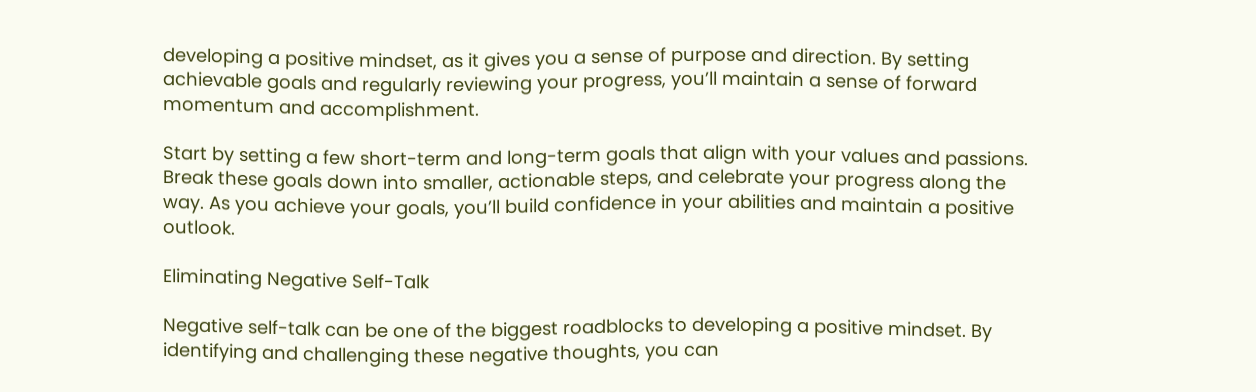developing a positive mindset, as it gives you a sense of purpose and direction. By setting achievable goals and regularly reviewing your progress, you’ll maintain a sense of forward momentum and accomplishment.

Start by setting a few short-term and long-term goals that align with your values and passions. Break these goals down into smaller, actionable steps, and celebrate your progress along the way. As you achieve your goals, you’ll build confidence in your abilities and maintain a positive outlook.

Eliminating Negative Self-Talk

Negative self-talk can be one of the biggest roadblocks to developing a positive mindset. By identifying and challenging these negative thoughts, you can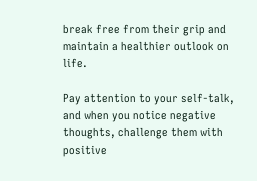break free from their grip and maintain a healthier outlook on life.

Pay attention to your self-talk, and when you notice negative thoughts, challenge them with positive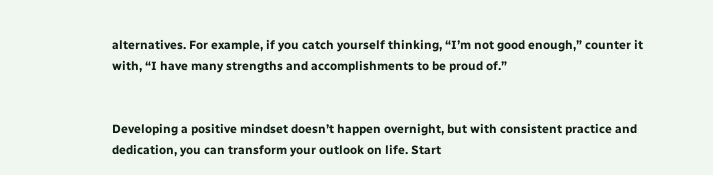alternatives. For example, if you catch yourself thinking, “I’m not good enough,” counter it with, “I have many strengths and accomplishments to be proud of.”


Developing a positive mindset doesn’t happen overnight, but with consistent practice and dedication, you can transform your outlook on life. Start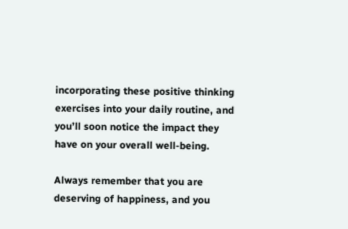incorporating these positive thinking exercises into your daily routine, and you’ll soon notice the impact they have on your overall well-being.

Always remember that you are deserving of happiness, and you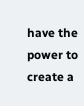have the power to create a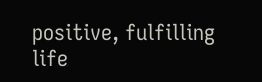positive, fulfilling life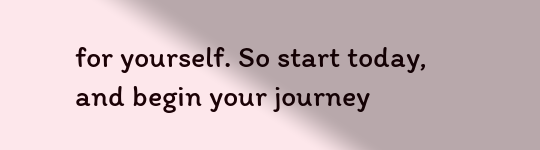for yourself. So start today, and begin your journey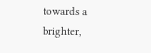towards a brighter,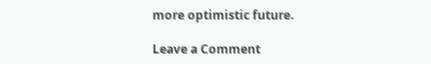more optimistic future.

Leave a Comment